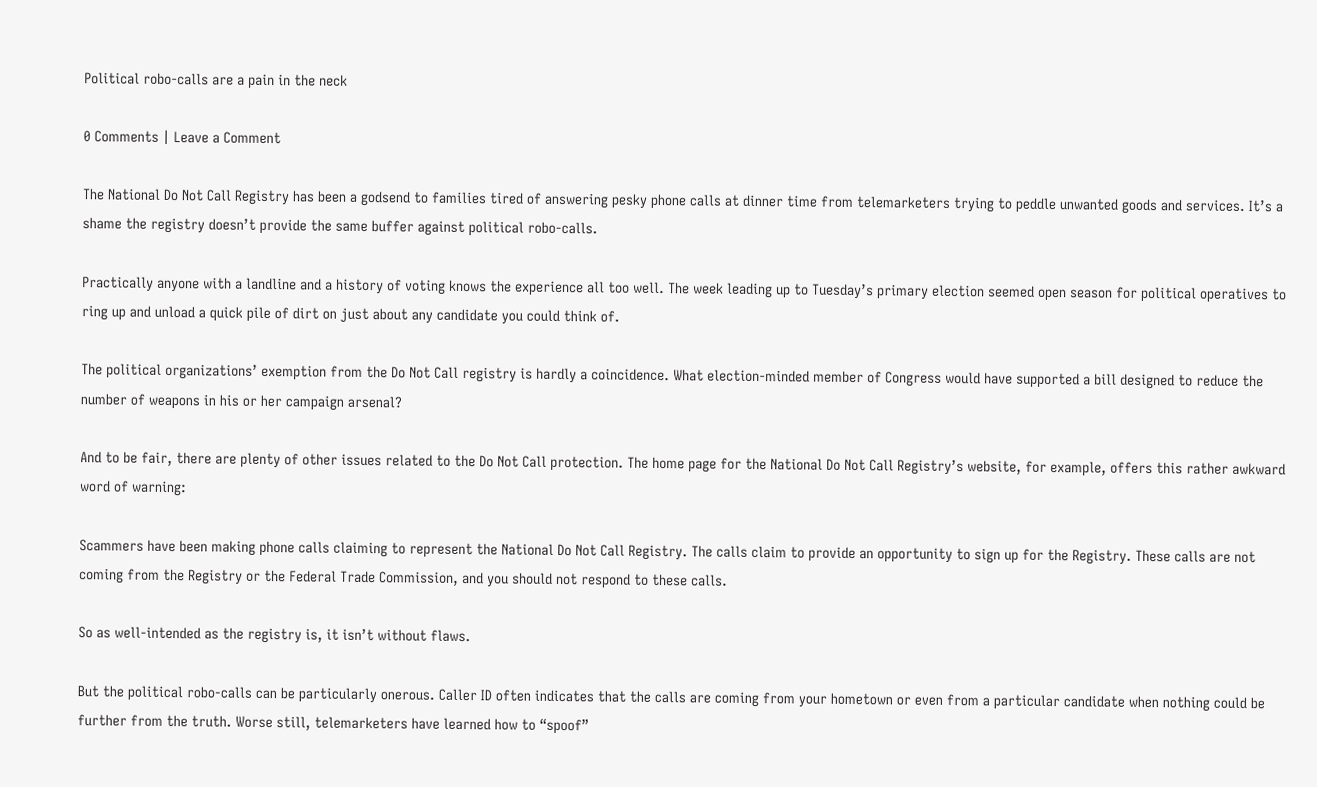Political robo-calls are a pain in the neck

0 Comments | Leave a Comment

The National Do Not Call Registry has been a godsend to families tired of answering pesky phone calls at dinner time from telemarketers trying to peddle unwanted goods and services. It’s a shame the registry doesn’t provide the same buffer against political robo-calls.

Practically anyone with a landline and a history of voting knows the experience all too well. The week leading up to Tuesday’s primary election seemed open season for political operatives to ring up and unload a quick pile of dirt on just about any candidate you could think of.

The political organizations’ exemption from the Do Not Call registry is hardly a coincidence. What election-minded member of Congress would have supported a bill designed to reduce the number of weapons in his or her campaign arsenal?

And to be fair, there are plenty of other issues related to the Do Not Call protection. The home page for the National Do Not Call Registry’s website, for example, offers this rather awkward word of warning:

Scammers have been making phone calls claiming to represent the National Do Not Call Registry. The calls claim to provide an opportunity to sign up for the Registry. These calls are not coming from the Registry or the Federal Trade Commission, and you should not respond to these calls.

So as well-intended as the registry is, it isn’t without flaws.

But the political robo-calls can be particularly onerous. Caller ID often indicates that the calls are coming from your hometown or even from a particular candidate when nothing could be further from the truth. Worse still, telemarketers have learned how to “spoof”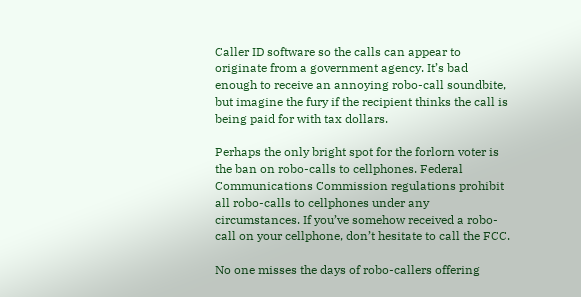Caller ID software so the calls can appear to originate from a government agency. It’s bad enough to receive an annoying robo-call soundbite, but imagine the fury if the recipient thinks the call is being paid for with tax dollars.

Perhaps the only bright spot for the forlorn voter is the ban on robo-calls to cellphones. Federal Communications Commission regulations prohibit all robo-calls to cellphones under any circumstances. If you’ve somehow received a robo-call on your cellphone, don’t hesitate to call the FCC.

No one misses the days of robo-callers offering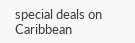special deals on Caribbean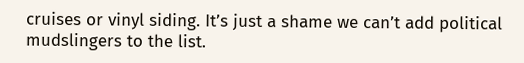cruises or vinyl siding. It’s just a shame we can’t add political mudslingers to the list.